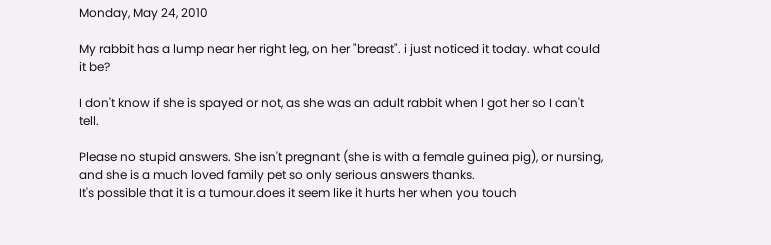Monday, May 24, 2010

My rabbit has a lump near her right leg, on her "breast". i just noticed it today. what could it be?

I don't know if she is spayed or not, as she was an adult rabbit when I got her so I can't tell.

Please no stupid answers. She isn't pregnant (she is with a female guinea pig), or nursing, and she is a much loved family pet so only serious answers thanks.
It's possible that it is a tumour.does it seem like it hurts her when you touch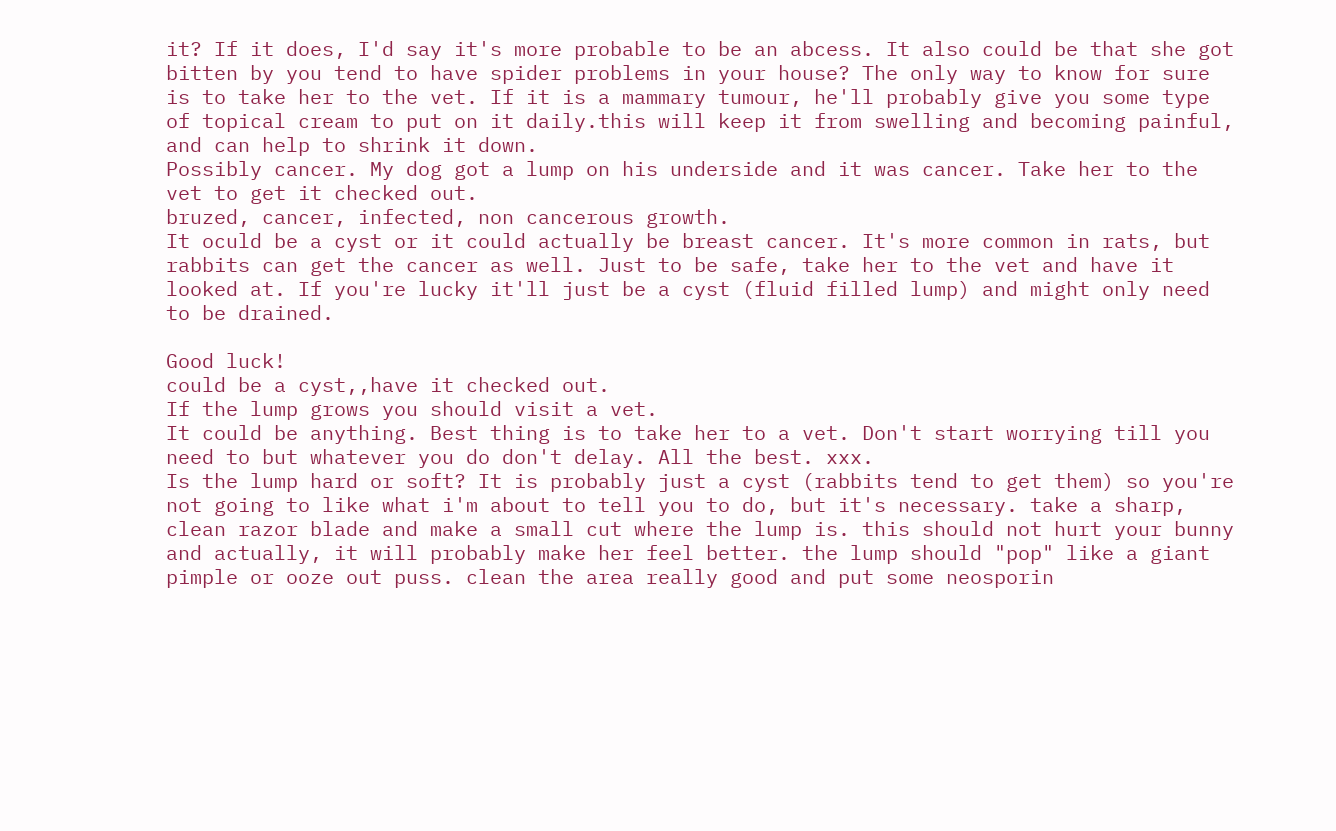it? If it does, I'd say it's more probable to be an abcess. It also could be that she got bitten by you tend to have spider problems in your house? The only way to know for sure is to take her to the vet. If it is a mammary tumour, he'll probably give you some type of topical cream to put on it daily.this will keep it from swelling and becoming painful, and can help to shrink it down.
Possibly cancer. My dog got a lump on his underside and it was cancer. Take her to the vet to get it checked out.
bruzed, cancer, infected, non cancerous growth.
It oculd be a cyst or it could actually be breast cancer. It's more common in rats, but rabbits can get the cancer as well. Just to be safe, take her to the vet and have it looked at. If you're lucky it'll just be a cyst (fluid filled lump) and might only need to be drained.

Good luck!
could be a cyst,,have it checked out.
If the lump grows you should visit a vet.
It could be anything. Best thing is to take her to a vet. Don't start worrying till you need to but whatever you do don't delay. All the best. xxx.
Is the lump hard or soft? It is probably just a cyst (rabbits tend to get them) so you're not going to like what i'm about to tell you to do, but it's necessary. take a sharp, clean razor blade and make a small cut where the lump is. this should not hurt your bunny and actually, it will probably make her feel better. the lump should "pop" like a giant pimple or ooze out puss. clean the area really good and put some neosporin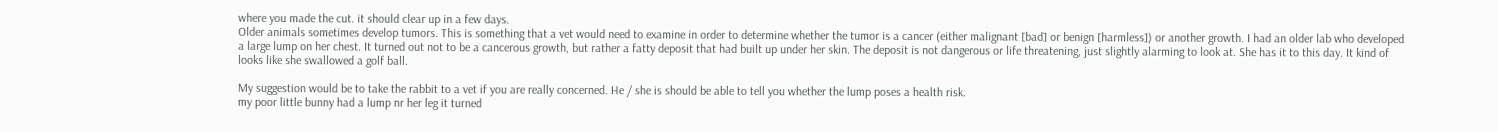where you made the cut. it should clear up in a few days.
Older animals sometimes develop tumors. This is something that a vet would need to examine in order to determine whether the tumor is a cancer (either malignant [bad] or benign [harmless]) or another growth. I had an older lab who developed a large lump on her chest. It turned out not to be a cancerous growth, but rather a fatty deposit that had built up under her skin. The deposit is not dangerous or life threatening, just slightly alarming to look at. She has it to this day. It kind of looks like she swallowed a golf ball.

My suggestion would be to take the rabbit to a vet if you are really concerned. He / she is should be able to tell you whether the lump poses a health risk.
my poor little bunny had a lump nr her leg it turned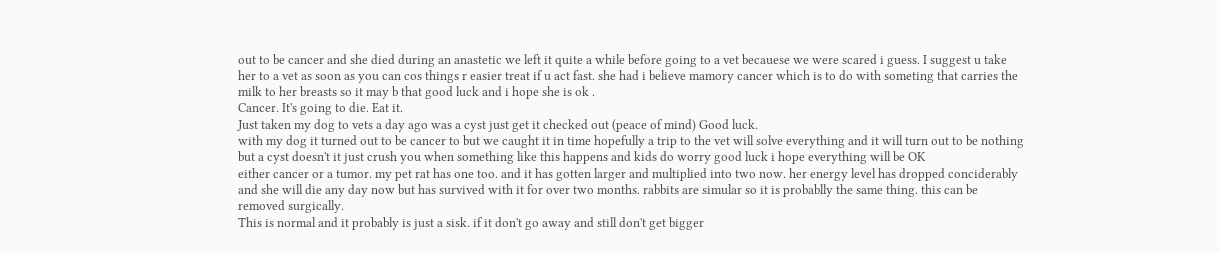out to be cancer and she died during an anastetic we left it quite a while before going to a vet becauese we were scared i guess. I suggest u take her to a vet as soon as you can cos things r easier treat if u act fast. she had i believe mamory cancer which is to do with someting that carries the milk to her breasts so it may b that good luck and i hope she is ok .
Cancer. It's going to die. Eat it.
Just taken my dog to vets a day ago was a cyst just get it checked out (peace of mind) Good luck.
with my dog it turned out to be cancer to but we caught it in time hopefully a trip to the vet will solve everything and it will turn out to be nothing but a cyst doesn't it just crush you when something like this happens and kids do worry good luck i hope everything will be OK
either cancer or a tumor. my pet rat has one too. and it has gotten larger and multiplied into two now. her energy level has dropped conciderably and she will die any day now but has survived with it for over two months. rabbits are simular so it is probablly the same thing. this can be removed surgically.
This is normal and it probably is just a sisk. if it don't go away and still don't get bigger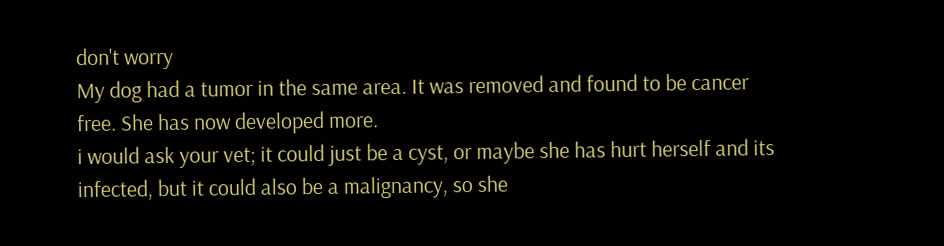don't worry
My dog had a tumor in the same area. It was removed and found to be cancer free. She has now developed more.
i would ask your vet; it could just be a cyst, or maybe she has hurt herself and its infected, but it could also be a malignancy, so she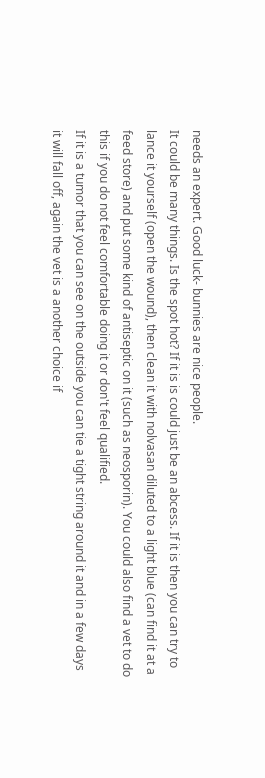needs an expert. Good luck- bunnies are nice people.
It could be many things. Is the spot hot? If it is is could just be an abcess. If it is then you can try to lance it yourself (open the wound), then clean it with nolvasan diluted to a light blue (can find it at a feed store) and put some kind of antiseptic on it (such as neosporin). You could also find a vet to do this if you do not feel comfortable doing it or don't feel qualified.
If it is a tumor that you can see on the outside you can tie a tight string around it and in a few days it will fall off, again the vet is a another choice if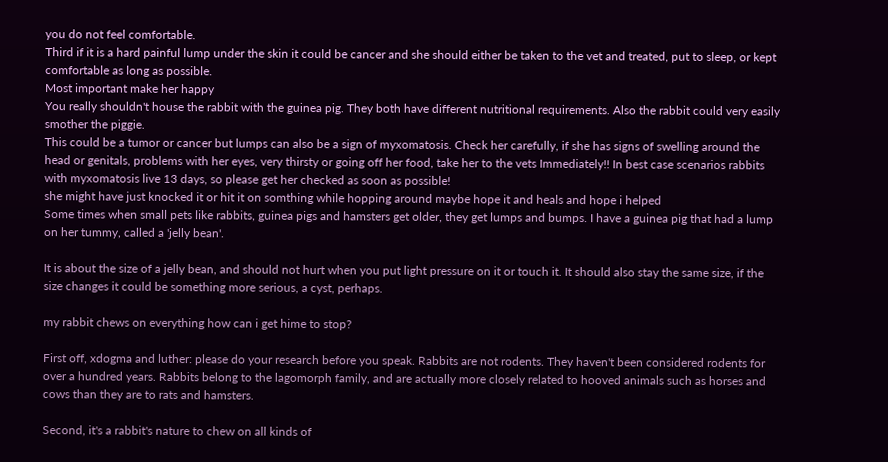you do not feel comfortable.
Third if it is a hard painful lump under the skin it could be cancer and she should either be taken to the vet and treated, put to sleep, or kept comfortable as long as possible.
Most important make her happy
You really shouldn't house the rabbit with the guinea pig. They both have different nutritional requirements. Also the rabbit could very easily smother the piggie.
This could be a tumor or cancer but lumps can also be a sign of myxomatosis. Check her carefully, if she has signs of swelling around the head or genitals, problems with her eyes, very thirsty or going off her food, take her to the vets Immediately!! In best case scenarios rabbits with myxomatosis live 13 days, so please get her checked as soon as possible!
she might have just knocked it or hit it on somthing while hopping around maybe hope it and heals and hope i helped
Some times when small pets like rabbits, guinea pigs and hamsters get older, they get lumps and bumps. I have a guinea pig that had a lump on her tummy, called a 'jelly bean'.

It is about the size of a jelly bean, and should not hurt when you put light pressure on it or touch it. It should also stay the same size, if the size changes it could be something more serious, a cyst, perhaps.

my rabbit chews on everything how can i get hime to stop?

First off, xdogma and luther: please do your research before you speak. Rabbits are not rodents. They haven't been considered rodents for over a hundred years. Rabbits belong to the lagomorph family, and are actually more closely related to hooved animals such as horses and cows than they are to rats and hamsters.

Second, it's a rabbit's nature to chew on all kinds of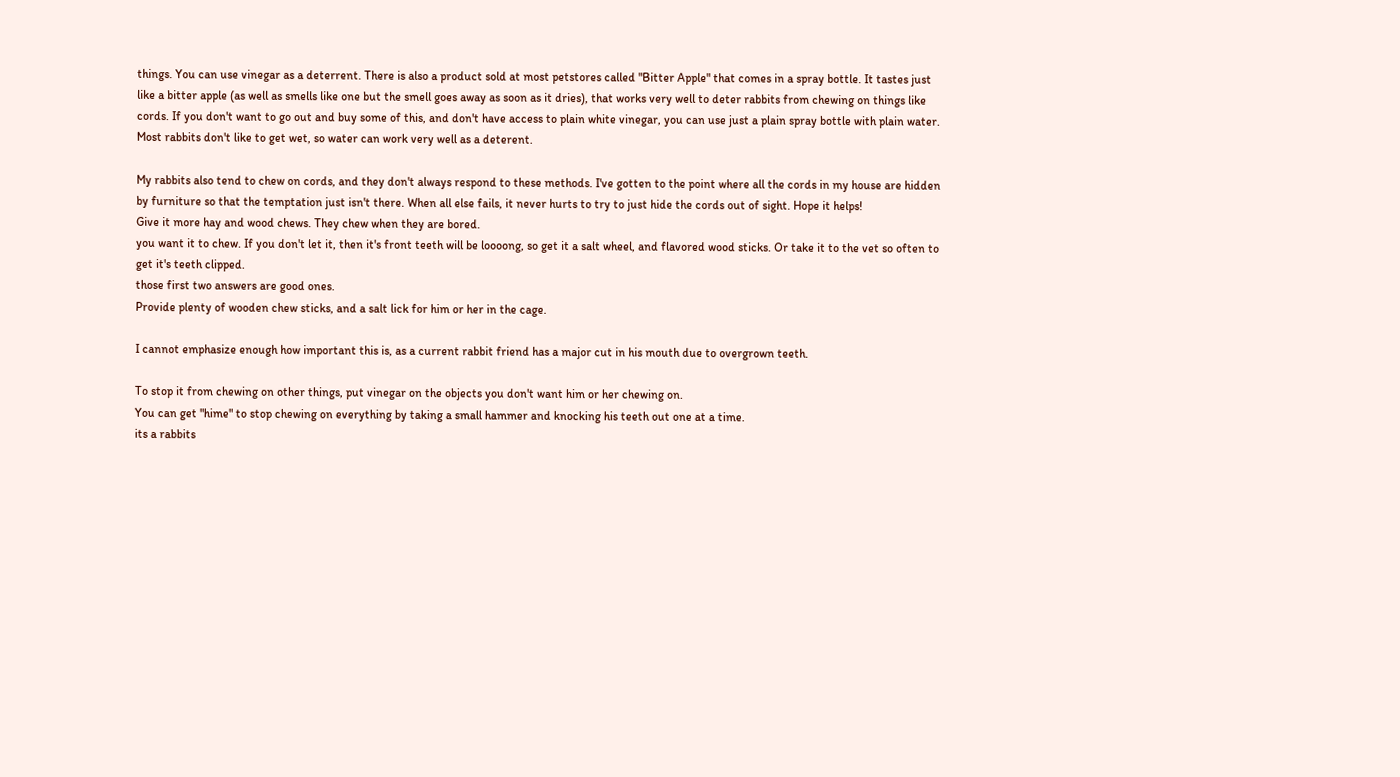things. You can use vinegar as a deterrent. There is also a product sold at most petstores called "Bitter Apple" that comes in a spray bottle. It tastes just like a bitter apple (as well as smells like one but the smell goes away as soon as it dries), that works very well to deter rabbits from chewing on things like cords. If you don't want to go out and buy some of this, and don't have access to plain white vinegar, you can use just a plain spray bottle with plain water. Most rabbits don't like to get wet, so water can work very well as a deterent.

My rabbits also tend to chew on cords, and they don't always respond to these methods. I've gotten to the point where all the cords in my house are hidden by furniture so that the temptation just isn't there. When all else fails, it never hurts to try to just hide the cords out of sight. Hope it helps!
Give it more hay and wood chews. They chew when they are bored.
you want it to chew. If you don't let it, then it's front teeth will be loooong, so get it a salt wheel, and flavored wood sticks. Or take it to the vet so often to get it's teeth clipped.
those first two answers are good ones.
Provide plenty of wooden chew sticks, and a salt lick for him or her in the cage.

I cannot emphasize enough how important this is, as a current rabbit friend has a major cut in his mouth due to overgrown teeth.

To stop it from chewing on other things, put vinegar on the objects you don't want him or her chewing on.
You can get "hime" to stop chewing on everything by taking a small hammer and knocking his teeth out one at a time.
its a rabbits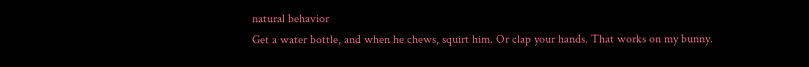natural behavior
Get a water bottle, and when he chews, squirt him. Or clap your hands. That works on my bunny.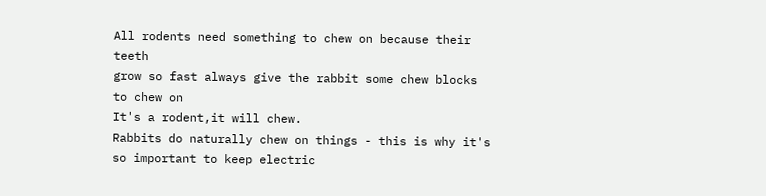All rodents need something to chew on because their teeth
grow so fast always give the rabbit some chew blocks to chew on
It's a rodent,it will chew.
Rabbits do naturally chew on things - this is why it's so important to keep electric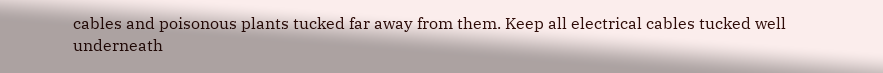cables and poisonous plants tucked far away from them. Keep all electrical cables tucked well underneath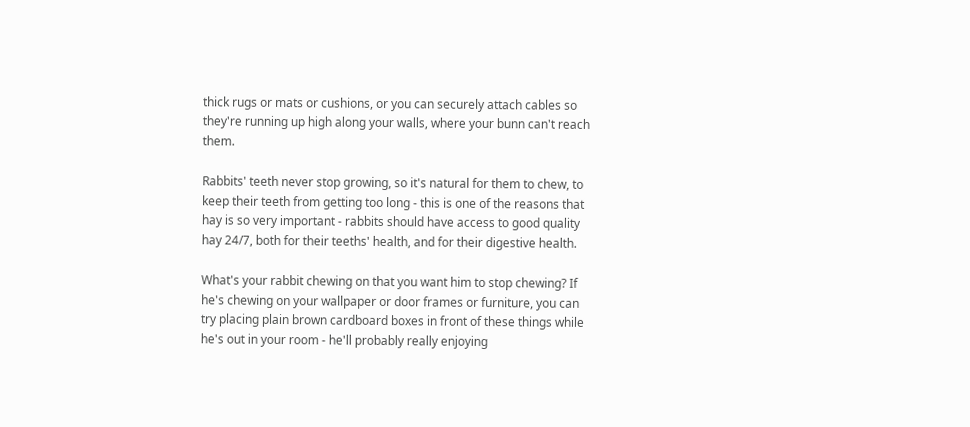thick rugs or mats or cushions, or you can securely attach cables so they're running up high along your walls, where your bunn can't reach them.

Rabbits' teeth never stop growing, so it's natural for them to chew, to keep their teeth from getting too long - this is one of the reasons that hay is so very important - rabbits should have access to good quality hay 24/7, both for their teeths' health, and for their digestive health.

What's your rabbit chewing on that you want him to stop chewing? If he's chewing on your wallpaper or door frames or furniture, you can try placing plain brown cardboard boxes in front of these things while he's out in your room - he'll probably really enjoying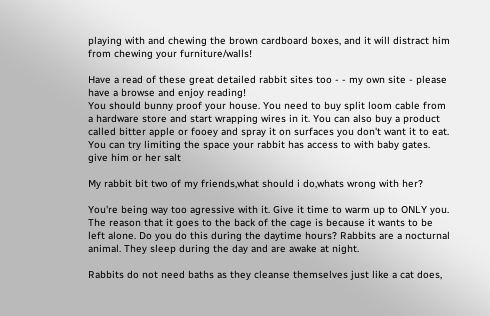playing with and chewing the brown cardboard boxes, and it will distract him from chewing your furniture/walls!

Have a read of these great detailed rabbit sites too - - my own site - please have a browse and enjoy reading!
You should bunny proof your house. You need to buy split loom cable from a hardware store and start wrapping wires in it. You can also buy a product called bitter apple or fooey and spray it on surfaces you don't want it to eat. You can try limiting the space your rabbit has access to with baby gates.
give him or her salt

My rabbit bit two of my friends,what should i do,whats wrong with her?

You're being way too agressive with it. Give it time to warm up to ONLY you. The reason that it goes to the back of the cage is because it wants to be left alone. Do you do this during the daytime hours? Rabbits are a nocturnal animal. They sleep during the day and are awake at night.

Rabbits do not need baths as they cleanse themselves just like a cat does,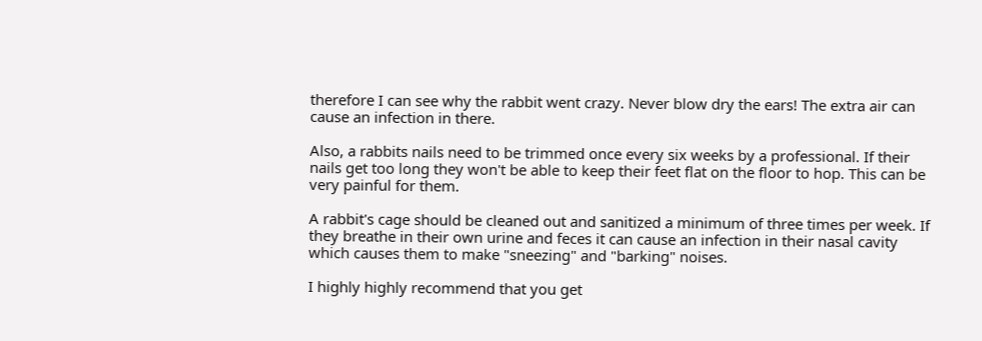therefore I can see why the rabbit went crazy. Never blow dry the ears! The extra air can cause an infection in there.

Also, a rabbits nails need to be trimmed once every six weeks by a professional. If their nails get too long they won't be able to keep their feet flat on the floor to hop. This can be very painful for them.

A rabbit's cage should be cleaned out and sanitized a minimum of three times per week. If they breathe in their own urine and feces it can cause an infection in their nasal cavity which causes them to make "sneezing" and "barking" noises.

I highly highly recommend that you get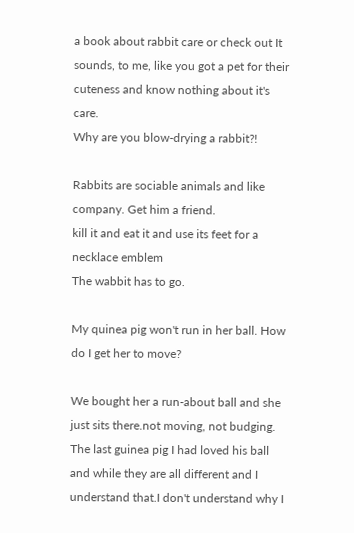a book about rabbit care or check out It sounds, to me, like you got a pet for their cuteness and know nothing about it's care.
Why are you blow-drying a rabbit?!

Rabbits are sociable animals and like company. Get him a friend.
kill it and eat it and use its feet for a necklace emblem
The wabbit has to go.

My quinea pig won't run in her ball. How do I get her to move?

We bought her a run-about ball and she just sits there.not moving, not budging. The last guinea pig I had loved his ball and while they are all different and I understand that.I don't understand why I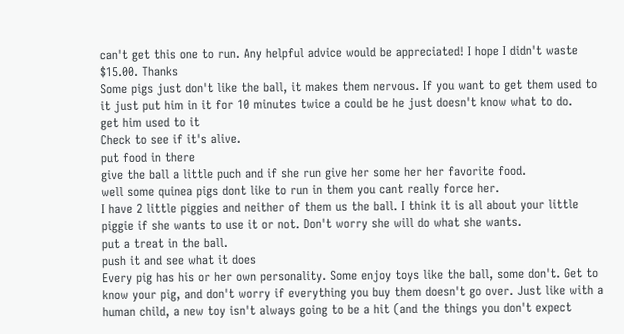can't get this one to run. Any helpful advice would be appreciated! I hope I didn't waste $15.00. Thanks
Some pigs just don't like the ball, it makes them nervous. If you want to get them used to it just put him in it for 10 minutes twice a could be he just doesn't know what to do.
get him used to it
Check to see if it's alive.
put food in there
give the ball a little puch and if she run give her some her her favorite food.
well some quinea pigs dont like to run in them you cant really force her.
I have 2 little piggies and neither of them us the ball. I think it is all about your little piggie if she wants to use it or not. Don't worry she will do what she wants.
put a treat in the ball.
push it and see what it does
Every pig has his or her own personality. Some enjoy toys like the ball, some don't. Get to know your pig, and don't worry if everything you buy them doesn't go over. Just like with a human child, a new toy isn't always going to be a hit (and the things you don't expect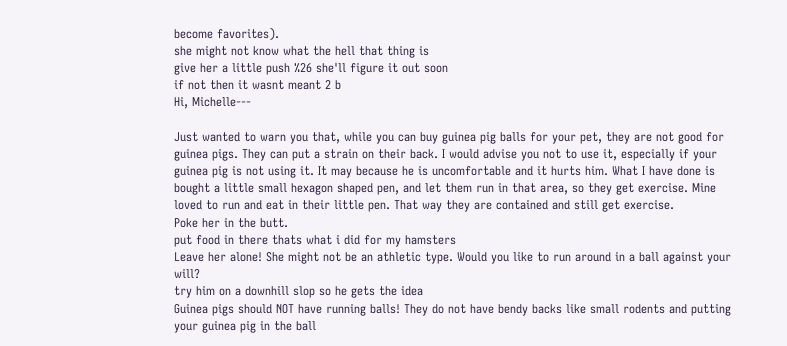become favorites).
she might not know what the hell that thing is
give her a little push %26 she'll figure it out soon
if not then it wasnt meant 2 b
Hi, Michelle---

Just wanted to warn you that, while you can buy guinea pig balls for your pet, they are not good for guinea pigs. They can put a strain on their back. I would advise you not to use it, especially if your guinea pig is not using it. It may because he is uncomfortable and it hurts him. What I have done is bought a little small hexagon shaped pen, and let them run in that area, so they get exercise. Mine loved to run and eat in their little pen. That way they are contained and still get exercise.
Poke her in the butt.
put food in there thats what i did for my hamsters
Leave her alone! She might not be an athletic type. Would you like to run around in a ball against your will?
try him on a downhill slop so he gets the idea
Guinea pigs should NOT have running balls! They do not have bendy backs like small rodents and putting your guinea pig in the ball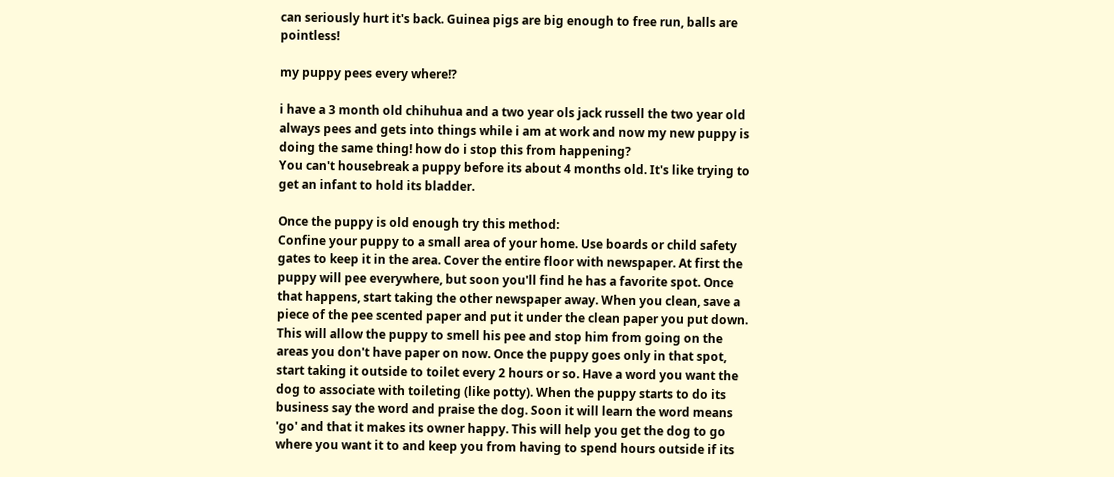can seriously hurt it's back. Guinea pigs are big enough to free run, balls are pointless!

my puppy pees every where!?

i have a 3 month old chihuhua and a two year ols jack russell the two year old always pees and gets into things while i am at work and now my new puppy is doing the same thing! how do i stop this from happening?
You can't housebreak a puppy before its about 4 months old. It's like trying to get an infant to hold its bladder.

Once the puppy is old enough try this method:
Confine your puppy to a small area of your home. Use boards or child safety gates to keep it in the area. Cover the entire floor with newspaper. At first the puppy will pee everywhere, but soon you'll find he has a favorite spot. Once that happens, start taking the other newspaper away. When you clean, save a piece of the pee scented paper and put it under the clean paper you put down. This will allow the puppy to smell his pee and stop him from going on the areas you don't have paper on now. Once the puppy goes only in that spot, start taking it outside to toilet every 2 hours or so. Have a word you want the dog to associate with toileting (like potty). When the puppy starts to do its business say the word and praise the dog. Soon it will learn the word means 'go' and that it makes its owner happy. This will help you get the dog to go where you want it to and keep you from having to spend hours outside if its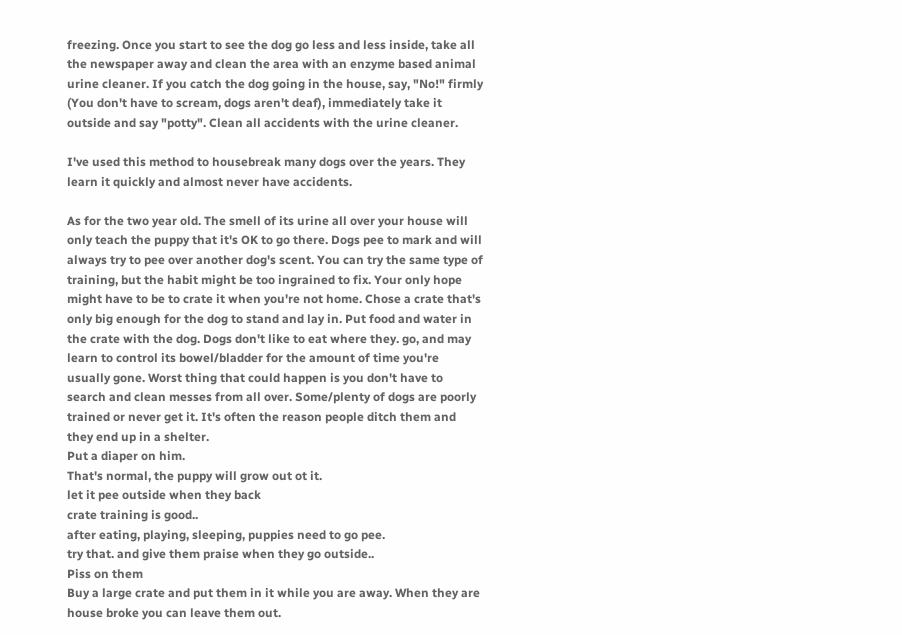freezing. Once you start to see the dog go less and less inside, take all the newspaper away and clean the area with an enzyme based animal urine cleaner. If you catch the dog going in the house, say, "No!" firmly (You don't have to scream, dogs aren't deaf), immediately take it outside and say "potty". Clean all accidents with the urine cleaner.

I've used this method to housebreak many dogs over the years. They learn it quickly and almost never have accidents.

As for the two year old. The smell of its urine all over your house will only teach the puppy that it's OK to go there. Dogs pee to mark and will always try to pee over another dog's scent. You can try the same type of training, but the habit might be too ingrained to fix. Your only hope might have to be to crate it when you're not home. Chose a crate that's only big enough for the dog to stand and lay in. Put food and water in the crate with the dog. Dogs don't like to eat where they. go, and may learn to control its bowel/bladder for the amount of time you're usually gone. Worst thing that could happen is you don't have to search and clean messes from all over. Some/plenty of dogs are poorly trained or never get it. It's often the reason people ditch them and they end up in a shelter.
Put a diaper on him.
That's normal, the puppy will grow out ot it.
let it pee outside when they back
crate training is good..
after eating, playing, sleeping, puppies need to go pee.
try that. and give them praise when they go outside..
Piss on them
Buy a large crate and put them in it while you are away. When they are house broke you can leave them out.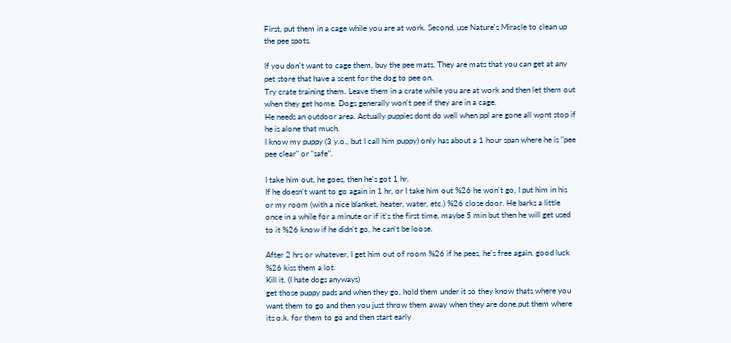First, put them in a cage while you are at work. Second, use Nature's Miracle to clean up the pee spots.

If you don't want to cage them, buy the pee mats. They are mats that you can get at any pet store that have a scent for the dog to pee on.
Try crate training them. Leave them in a crate while you are at work and then let them out when they get home. Dogs generally won't pee if they are in a cage.
He needs an outdoor area. Actually puppies dont do well when ppl are gone all wont stop if he is alone that much.
I know my puppy (3 y.o., but I call him puppy) only has about a 1 hour span where he is "pee pee clear" or "safe".

I take him out, he goes, then he's got 1 hr.
If he doesn't want to go again in 1 hr, or I take him out %26 he won't go, I put him in his or my room (with a nice blanket, heater, water, etc.) %26 close door. He barks a little once in a while for a minute or if it's the first time, maybe 5 min but then he will get used to it %26 know if he didn't go, he can't be loose.

After 2 hrs or whatever, I get him out of room %26 if he pees, he's free again. good luck %26 kiss them a lot.
Kill it. (I hate dogs anyways)
get those puppy pads and when they go, hold them under it so they know thats where you want them to go and then you just throw them away when they are done.put them where its o.k. for them to go and then start early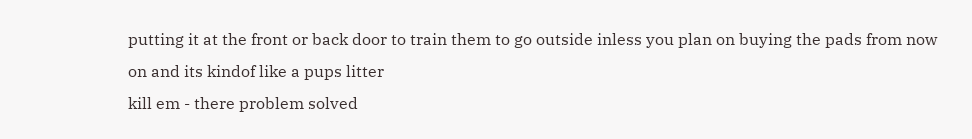putting it at the front or back door to train them to go outside inless you plan on buying the pads from now on and its kindof like a pups litter
kill em - there problem solved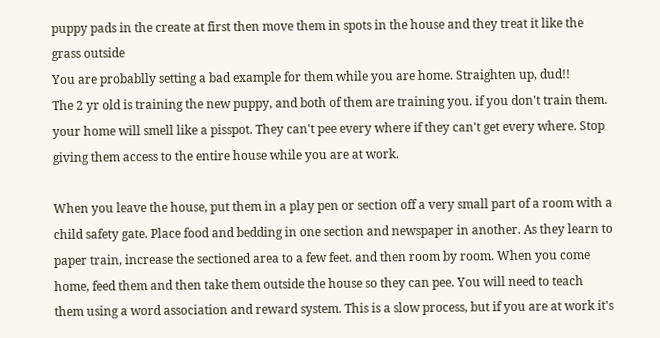puppy pads in the create at first then move them in spots in the house and they treat it like the grass outside
You are probablly setting a bad example for them while you are home. Straighten up, dud!!
The 2 yr old is training the new puppy, and both of them are training you. if you don't train them. your home will smell like a pisspot. They can't pee every where if they can't get every where. Stop giving them access to the entire house while you are at work.

When you leave the house, put them in a play pen or section off a very small part of a room with a child safety gate. Place food and bedding in one section and newspaper in another. As they learn to paper train, increase the sectioned area to a few feet. and then room by room. When you come home, feed them and then take them outside the house so they can pee. You will need to teach them using a word association and reward system. This is a slow process, but if you are at work it's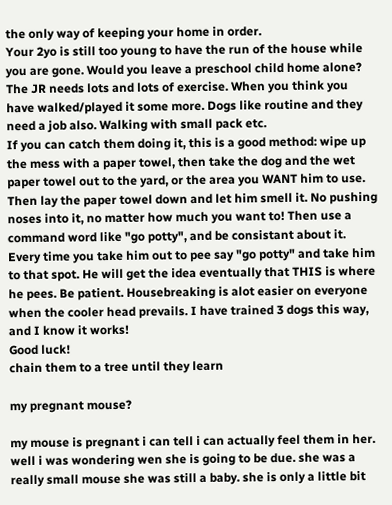the only way of keeping your home in order.
Your 2yo is still too young to have the run of the house while you are gone. Would you leave a preschool child home alone? The JR needs lots and lots of exercise. When you think you have walked/played it some more. Dogs like routine and they need a job also. Walking with small pack etc.
If you can catch them doing it, this is a good method: wipe up the mess with a paper towel, then take the dog and the wet paper towel out to the yard, or the area you WANT him to use. Then lay the paper towel down and let him smell it. No pushing noses into it, no matter how much you want to! Then use a command word like "go potty", and be consistant about it. Every time you take him out to pee say "go potty" and take him to that spot. He will get the idea eventually that THIS is where he pees. Be patient. Housebreaking is alot easier on everyone when the cooler head prevails. I have trained 3 dogs this way, and I know it works!
Good luck!
chain them to a tree until they learn

my pregnant mouse?

my mouse is pregnant i can tell i can actually feel them in her. well i was wondering wen she is going to be due. she was a really small mouse she was still a baby. she is only a little bit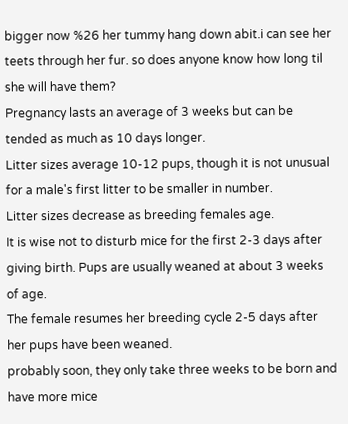bigger now %26 her tummy hang down abit.i can see her teets through her fur. so does anyone know how long til she will have them?
Pregnancy lasts an average of 3 weeks but can be tended as much as 10 days longer.
Litter sizes average 10-12 pups, though it is not unusual for a male's first litter to be smaller in number.
Litter sizes decrease as breeding females age.
It is wise not to disturb mice for the first 2-3 days after giving birth. Pups are usually weaned at about 3 weeks of age.
The female resumes her breeding cycle 2-5 days after her pups have been weaned.
probably soon, they only take three weeks to be born and have more mice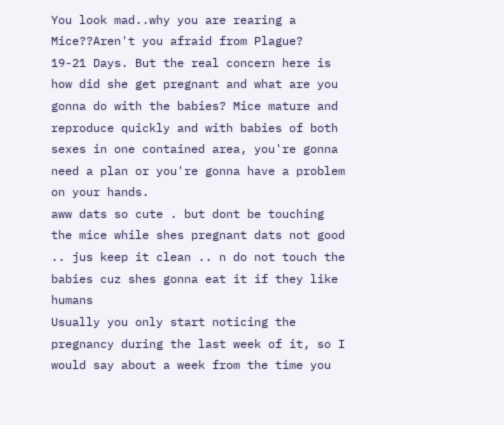You look mad..why you are rearing a Mice??Aren't you afraid from Plague?
19-21 Days. But the real concern here is how did she get pregnant and what are you gonna do with the babies? Mice mature and reproduce quickly and with babies of both sexes in one contained area, you're gonna need a plan or you're gonna have a problem on your hands.
aww dats so cute . but dont be touching the mice while shes pregnant dats not good .. jus keep it clean .. n do not touch the babies cuz shes gonna eat it if they like humans
Usually you only start noticing the pregnancy during the last week of it, so I would say about a week from the time you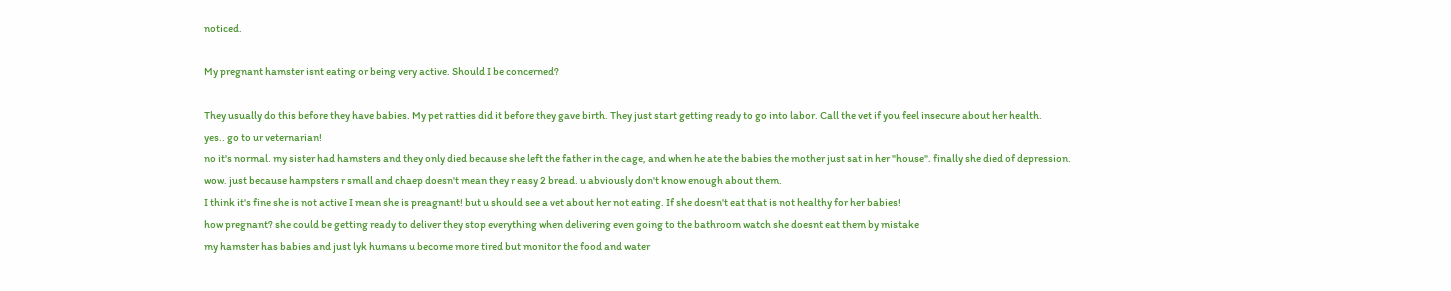noticed.

My pregnant hamster isnt eating or being very active. Should I be concerned?

They usually do this before they have babies. My pet ratties did it before they gave birth. They just start getting ready to go into labor. Call the vet if you feel insecure about her health.
yes.. go to ur veternarian!
no it's normal. my sister had hamsters and they only died because she left the father in the cage, and when he ate the babies the mother just sat in her "house". finally she died of depression.
wow. just because hampsters r small and chaep doesn't mean they r easy 2 bread. u abviously don't know enough about them.
I think it's fine she is not active I mean she is preagnant! but u should see a vet about her not eating. If she doesn't eat that is not healthy for her babies!
how pregnant? she could be getting ready to deliver they stop everything when delivering even going to the bathroom watch she doesnt eat them by mistake
my hamster has babies and just lyk humans u become more tired but monitor the food and water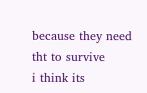because they need tht to survive
i think its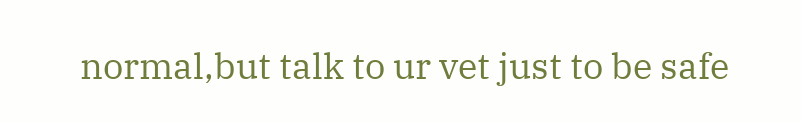normal,but talk to ur vet just to be safe